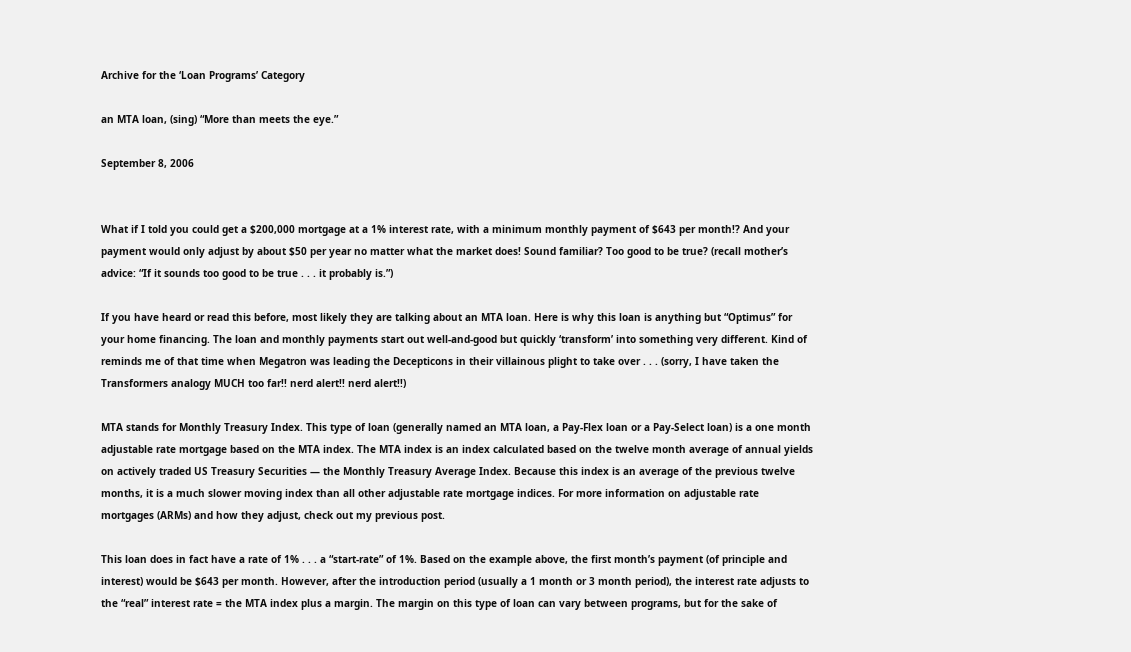Archive for the ‘Loan Programs’ Category

an MTA loan, (sing) “More than meets the eye.”

September 8, 2006


What if I told you could get a $200,000 mortgage at a 1% interest rate, with a minimum monthly payment of $643 per month!? And your payment would only adjust by about $50 per year no matter what the market does! Sound familiar? Too good to be true? (recall mother’s advice: “If it sounds too good to be true . . . it probably is.”)

If you have heard or read this before, most likely they are talking about an MTA loan. Here is why this loan is anything but “Optimus” for your home financing. The loan and monthly payments start out well-and-good but quickly ‘transform’ into something very different. Kind of reminds me of that time when Megatron was leading the Decepticons in their villainous plight to take over . . . (sorry, I have taken the Transformers analogy MUCH too far!! nerd alert!! nerd alert!!)

MTA stands for Monthly Treasury Index. This type of loan (generally named an MTA loan, a Pay-Flex loan or a Pay-Select loan) is a one month adjustable rate mortgage based on the MTA index. The MTA index is an index calculated based on the twelve month average of annual yields on actively traded US Treasury Securities — the Monthly Treasury Average Index. Because this index is an average of the previous twelve months, it is a much slower moving index than all other adjustable rate mortgage indices. For more information on adjustable rate mortgages (ARMs) and how they adjust, check out my previous post.

This loan does in fact have a rate of 1% . . . a “start-rate” of 1%. Based on the example above, the first month’s payment (of principle and interest) would be $643 per month. However, after the introduction period (usually a 1 month or 3 month period), the interest rate adjusts to the “real” interest rate = the MTA index plus a margin. The margin on this type of loan can vary between programs, but for the sake of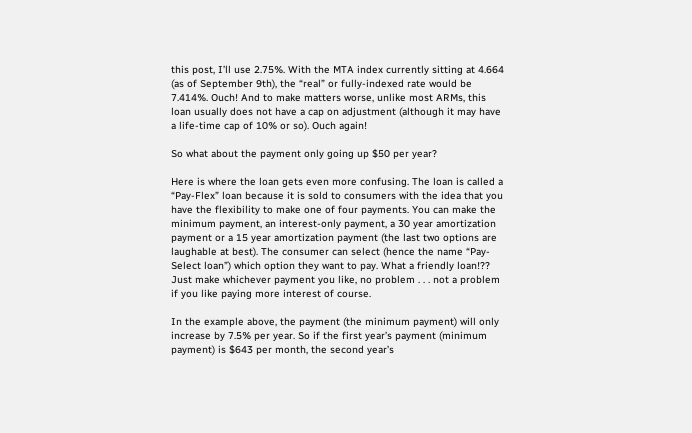this post, I’ll use 2.75%. With the MTA index currently sitting at 4.664 (as of September 9th), the “real” or fully-indexed rate would be 7.414%. Ouch! And to make matters worse, unlike most ARMs, this loan usually does not have a cap on adjustment (although it may have a life-time cap of 10% or so). Ouch again!

So what about the payment only going up $50 per year?

Here is where the loan gets even more confusing. The loan is called a “Pay-Flex” loan because it is sold to consumers with the idea that you have the flexibility to make one of four payments. You can make the minimum payment, an interest-only payment, a 30 year amortization payment or a 15 year amortization payment (the last two options are laughable at best). The consumer can select (hence the name “Pay-Select loan”) which option they want to pay. What a friendly loan!?? Just make whichever payment you like, no problem . . . not a problem if you like paying more interest of course.

In the example above, the payment (the minimum payment) will only increase by 7.5% per year. So if the first year’s payment (minimum payment) is $643 per month, the second year’s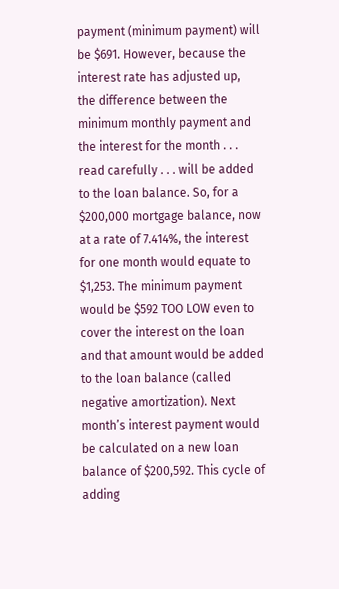payment (minimum payment) will be $691. However, because the interest rate has adjusted up, the difference between the minimum monthly payment and the interest for the month . . . read carefully . . . will be added to the loan balance. So, for a $200,000 mortgage balance, now at a rate of 7.414%, the interest for one month would equate to $1,253. The minimum payment would be $592 TOO LOW even to cover the interest on the loan and that amount would be added to the loan balance (called negative amortization). Next month’s interest payment would be calculated on a new loan balance of $200,592. This cycle of adding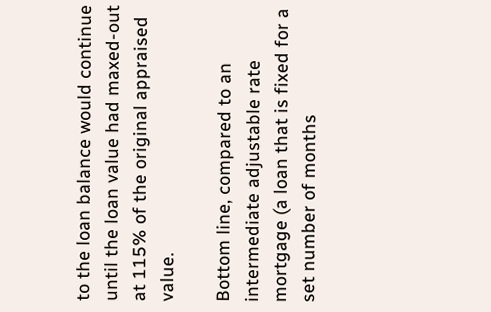to the loan balance would continue until the loan value had maxed-out at 115% of the original appraised value.

Bottom line, compared to an intermediate adjustable rate mortgage (a loan that is fixed for a set number of months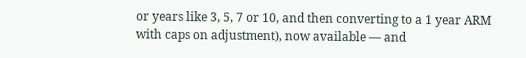or years like 3, 5, 7 or 10, and then converting to a 1 year ARM with caps on adjustment), now available — and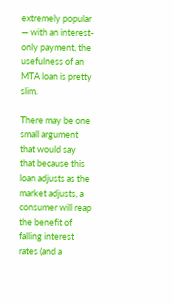extremely popular — with an interest-only payment, the usefulness of an MTA loan is pretty slim.

There may be one small argument that would say that because this loan adjusts as the market adjusts, a consumer will reap the benefit of falling interest rates (and a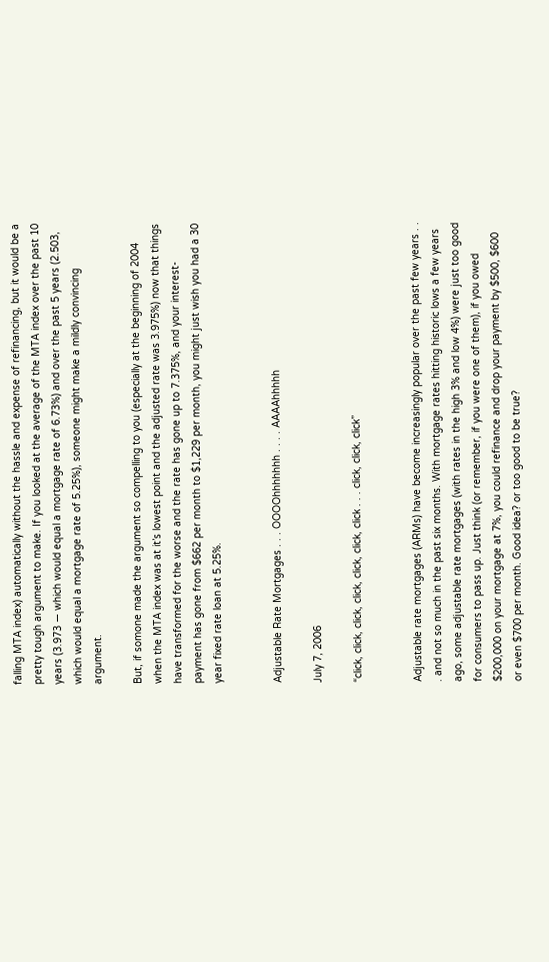falling MTA index) automatically without the hassle and expense of refinancing, but it would be a pretty tough argument to make. If you looked at the average of the MTA index over the past 10 years (3.973 — which would equal a mortgage rate of 6.73%) and over the past 5 years (2.503, which would equal a mortgage rate of 5.25%), someone might make a mildly convincing argument.

But, if somone made the argument so compelling to you (especially at the beginning of 2004 when the MTA index was at it’s lowest point and the adjusted rate was 3.975%) now that things have transformed for the worse and the rate has gone up to 7.375%, and your interest-payment has gone from $662 per month to $1,229 per month, you might just wish you had a 30 year fixed rate loan at 5.25%.


Adjustable Rate Mortgages . . . OOOOhhhhhhh . . . . AAAAhhhhh

July 7, 2006

“click, click, click, click, click, click, click . . . click, click, click”


Adjustable rate mortgages (ARMs) have become increasingly popular over the past few years . . . and not so much in the past six months. With mortgage rates hitting historic lows a few years ago, some adjustable rate mortgages (with rates in the high 3% and low 4%) were just too good for consumers to pass up. Just think (or remember, if you were one of them), if you owed $200,000 on your mortgage at 7%, you could refinance and drop your payment by $500, $600 or even $700 per month. Good idea? or too good to be true?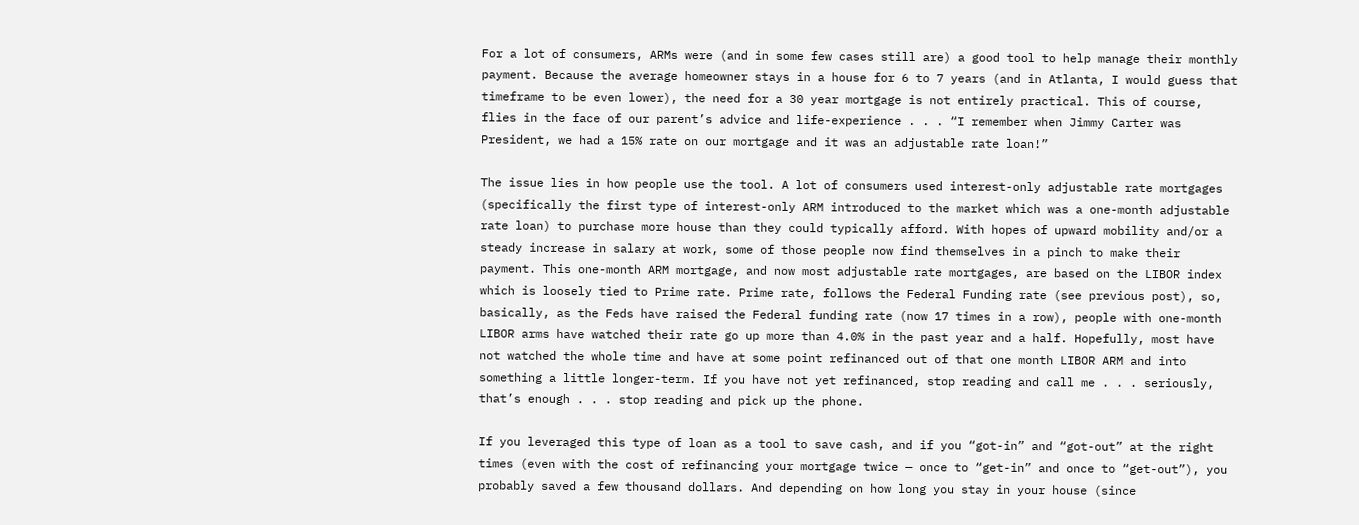For a lot of consumers, ARMs were (and in some few cases still are) a good tool to help manage their monthly payment. Because the average homeowner stays in a house for 6 to 7 years (and in Atlanta, I would guess that timeframe to be even lower), the need for a 30 year mortgage is not entirely practical. This of course, flies in the face of our parent’s advice and life-experience . . . “I remember when Jimmy Carter was President, we had a 15% rate on our mortgage and it was an adjustable rate loan!”

The issue lies in how people use the tool. A lot of consumers used interest-only adjustable rate mortgages (specifically the first type of interest-only ARM introduced to the market which was a one-month adjustable rate loan) to purchase more house than they could typically afford. With hopes of upward mobility and/or a steady increase in salary at work, some of those people now find themselves in a pinch to make their payment. This one-month ARM mortgage, and now most adjustable rate mortgages, are based on the LIBOR index which is loosely tied to Prime rate. Prime rate, follows the Federal Funding rate (see previous post), so, basically, as the Feds have raised the Federal funding rate (now 17 times in a row), people with one-month LIBOR arms have watched their rate go up more than 4.0% in the past year and a half. Hopefully, most have not watched the whole time and have at some point refinanced out of that one month LIBOR ARM and into something a little longer-term. If you have not yet refinanced, stop reading and call me . . . seriously, that’s enough . . . stop reading and pick up the phone.

If you leveraged this type of loan as a tool to save cash, and if you “got-in” and “got-out” at the right times (even with the cost of refinancing your mortgage twice — once to “get-in” and once to “get-out”), you probably saved a few thousand dollars. And depending on how long you stay in your house (since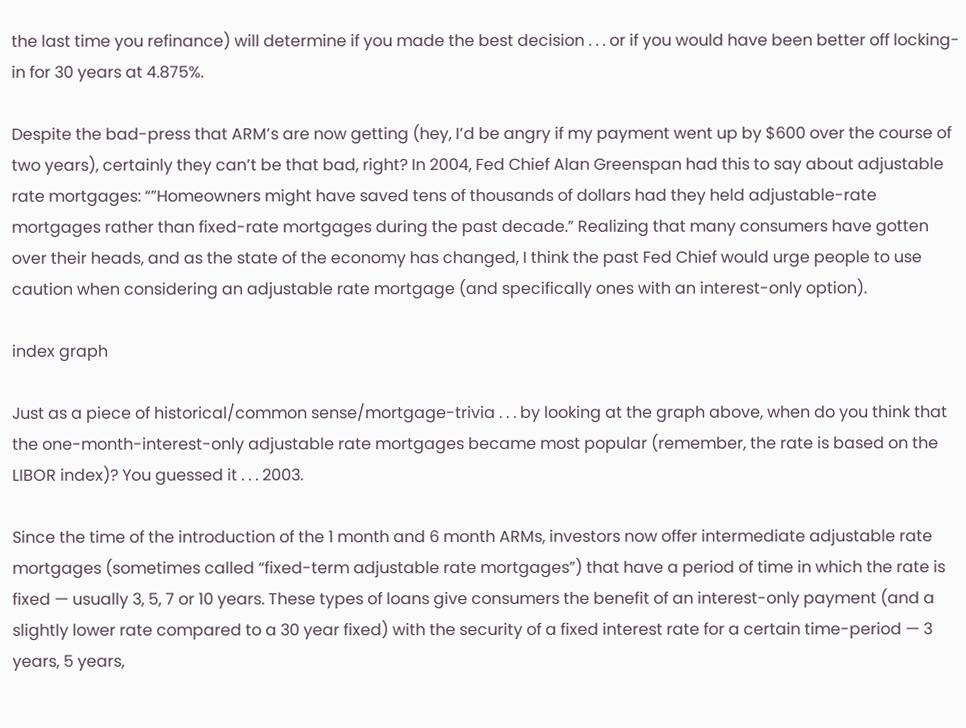the last time you refinance) will determine if you made the best decision . . . or if you would have been better off locking-in for 30 years at 4.875%.

Despite the bad-press that ARM’s are now getting (hey, I’d be angry if my payment went up by $600 over the course of two years), certainly they can’t be that bad, right? In 2004, Fed Chief Alan Greenspan had this to say about adjustable rate mortgages: “”Homeowners might have saved tens of thousands of dollars had they held adjustable-rate mortgages rather than fixed-rate mortgages during the past decade.” Realizing that many consumers have gotten over their heads, and as the state of the economy has changed, I think the past Fed Chief would urge people to use caution when considering an adjustable rate mortgage (and specifically ones with an interest-only option).

index graph

Just as a piece of historical/common sense/mortgage-trivia . . . by looking at the graph above, when do you think that the one-month-interest-only adjustable rate mortgages became most popular (remember, the rate is based on the LIBOR index)? You guessed it . . . 2003.

Since the time of the introduction of the 1 month and 6 month ARMs, investors now offer intermediate adjustable rate mortgages (sometimes called “fixed-term adjustable rate mortgages”) that have a period of time in which the rate is fixed — usually 3, 5, 7 or 10 years. These types of loans give consumers the benefit of an interest-only payment (and a slightly lower rate compared to a 30 year fixed) with the security of a fixed interest rate for a certain time-period — 3 years, 5 years,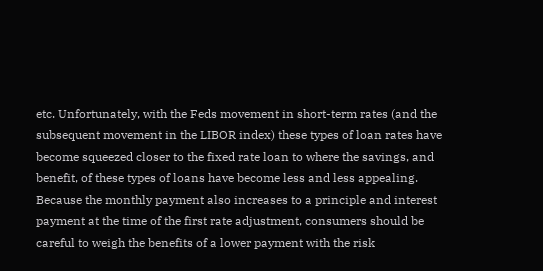etc. Unfortunately, with the Feds movement in short-term rates (and the subsequent movement in the LIBOR index) these types of loan rates have become squeezed closer to the fixed rate loan to where the savings, and benefit, of these types of loans have become less and less appealing. Because the monthly payment also increases to a principle and interest payment at the time of the first rate adjustment, consumers should be careful to weigh the benefits of a lower payment with the risk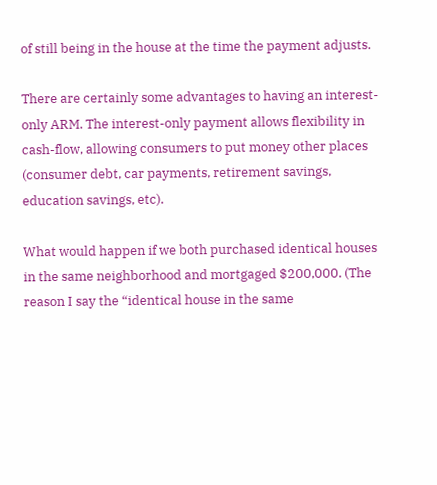of still being in the house at the time the payment adjusts.

There are certainly some advantages to having an interest-only ARM. The interest-only payment allows flexibility in cash-flow, allowing consumers to put money other places (consumer debt, car payments, retirement savings, education savings, etc).

What would happen if we both purchased identical houses in the same neighborhood and mortgaged $200,000. (The reason I say the “identical house in the same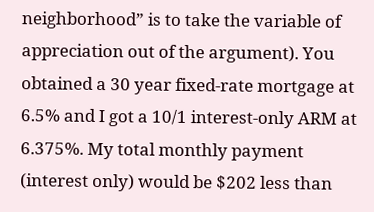neighborhood” is to take the variable of appreciation out of the argument). You obtained a 30 year fixed-rate mortgage at 6.5% and I got a 10/1 interest-only ARM at 6.375%. My total monthly payment (interest only) would be $202 less than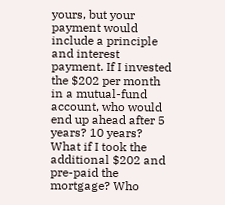yours, but your payment would include a principle and interest payment. If I invested the $202 per month in a mutual-fund account, who would end up ahead after 5 years? 10 years? What if I took the additional $202 and pre-paid the mortgage? Who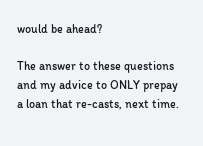would be ahead?

The answer to these questions and my advice to ONLY prepay a loan that re-casts, next time.